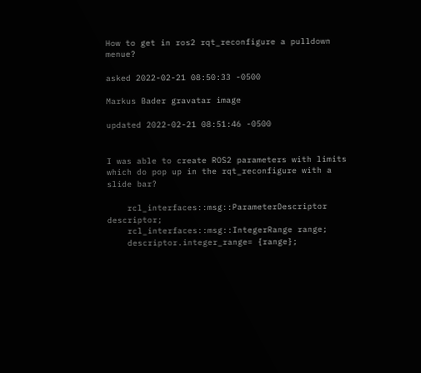How to get in ros2 rqt_reconfigure a pulldown menue?

asked 2022-02-21 08:50:33 -0500

Markus Bader gravatar image

updated 2022-02-21 08:51:46 -0500


I was able to create ROS2 parameters with limits which do pop up in the rqt_reconfigure with a slide bar?

    rcl_interfaces::msg::ParameterDescriptor descriptor;
    rcl_interfaces::msg::IntegerRange range;
    descriptor.integer_range= {range};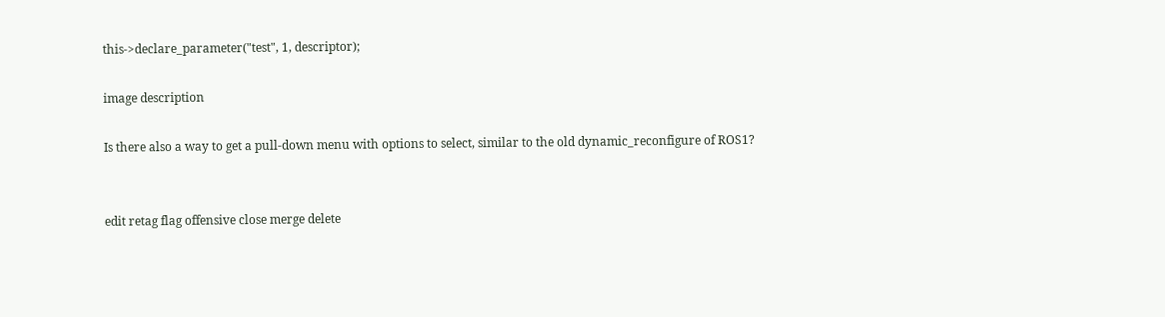this->declare_parameter("test", 1, descriptor);

image description

Is there also a way to get a pull-down menu with options to select, similar to the old dynamic_reconfigure of ROS1?


edit retag flag offensive close merge delete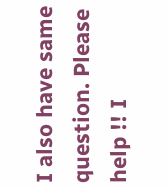I also have same question. Please help !! I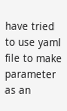have tried to use yaml file to make parameter as an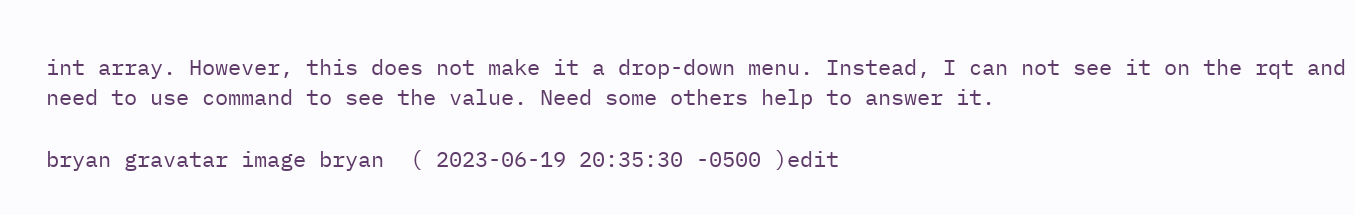int array. However, this does not make it a drop-down menu. Instead, I can not see it on the rqt and need to use command to see the value. Need some others help to answer it.

bryan gravatar image bryan  ( 2023-06-19 20:35:30 -0500 )edit